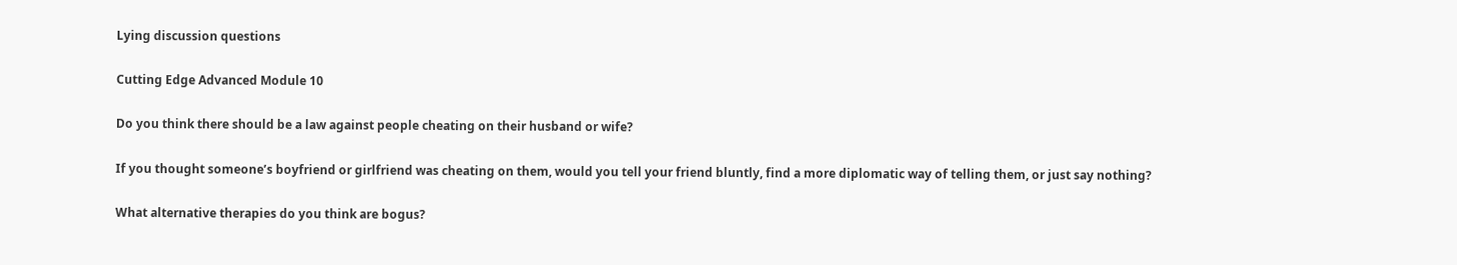Lying discussion questions

Cutting Edge Advanced Module 10

Do you think there should be a law against people cheating on their husband or wife?

If you thought someone’s boyfriend or girlfriend was cheating on them, would you tell your friend bluntly, find a more diplomatic way of telling them, or just say nothing?

What alternative therapies do you think are bogus?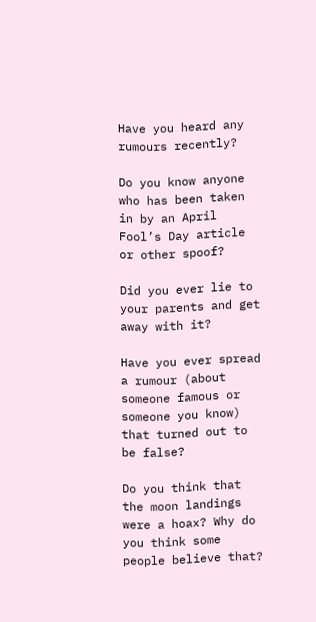Have you heard any rumours recently?

Do you know anyone who has been taken in by an April Fool’s Day article or other spoof?

Did you ever lie to your parents and get away with it?

Have you ever spread a rumour (about someone famous or someone you know) that turned out to be false?

Do you think that the moon landings were a hoax? Why do you think some people believe that?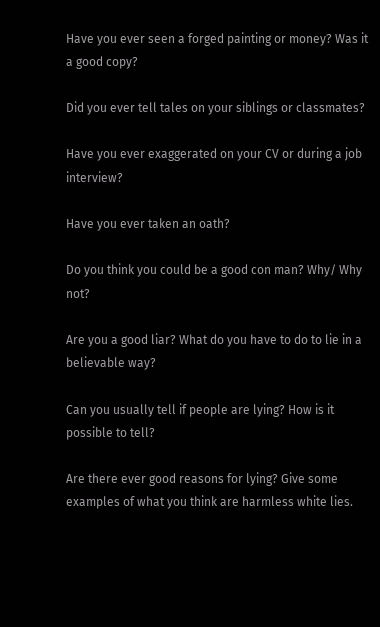Have you ever seen a forged painting or money? Was it a good copy?

Did you ever tell tales on your siblings or classmates?

Have you ever exaggerated on your CV or during a job interview?

Have you ever taken an oath?

Do you think you could be a good con man? Why/ Why not?

Are you a good liar? What do you have to do to lie in a believable way?

Can you usually tell if people are lying? How is it possible to tell?

Are there ever good reasons for lying? Give some examples of what you think are harmless white lies.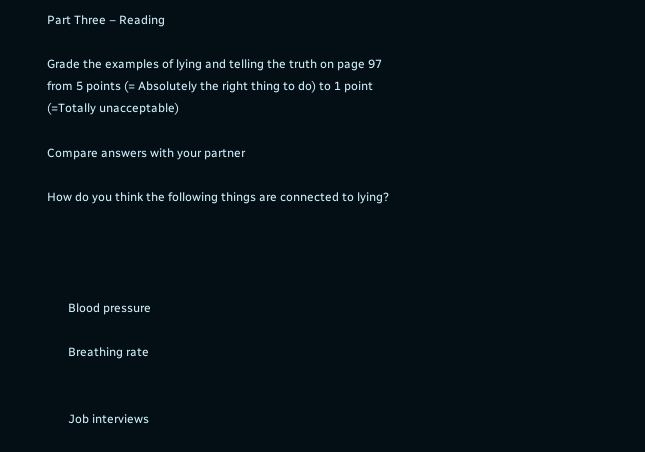Part Three – Reading

Grade the examples of lying and telling the truth on page 97 from 5 points (= Absolutely the right thing to do) to 1 point (=Totally unacceptable)

Compare answers with your partner

How do you think the following things are connected to lying?




       Blood pressure

       Breathing rate


       Job interviews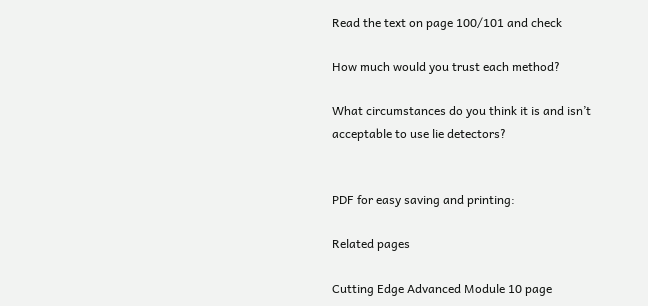Read the text on page 100/101 and check

How much would you trust each method?

What circumstances do you think it is and isn’t acceptable to use lie detectors?


PDF for easy saving and printing:

Related pages

Cutting Edge Advanced Module 10 page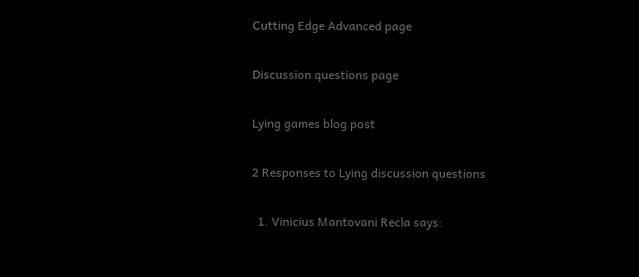Cutting Edge Advanced page

Discussion questions page

Lying games blog post

2 Responses to Lying discussion questions

  1. Vinicius Mantovani Recla says: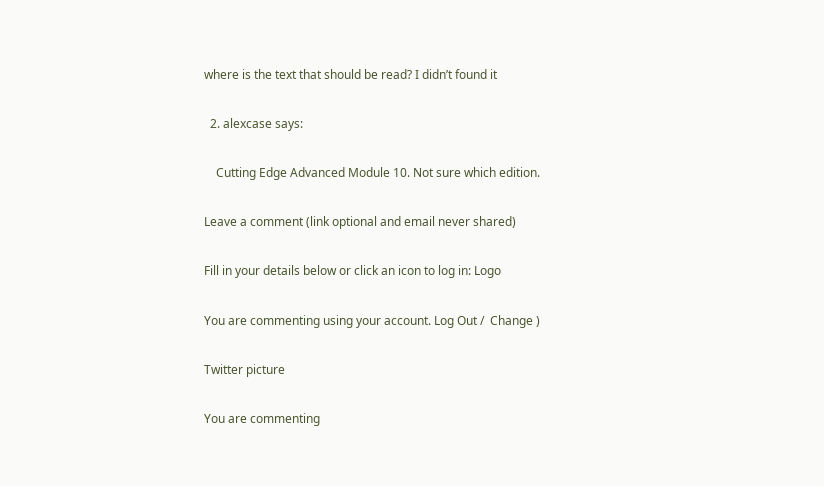where is the text that should be read? I didn’t found it

  2. alexcase says:

    Cutting Edge Advanced Module 10. Not sure which edition.

Leave a comment (link optional and email never shared)

Fill in your details below or click an icon to log in: Logo

You are commenting using your account. Log Out /  Change )

Twitter picture

You are commenting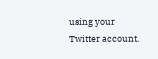using your Twitter account.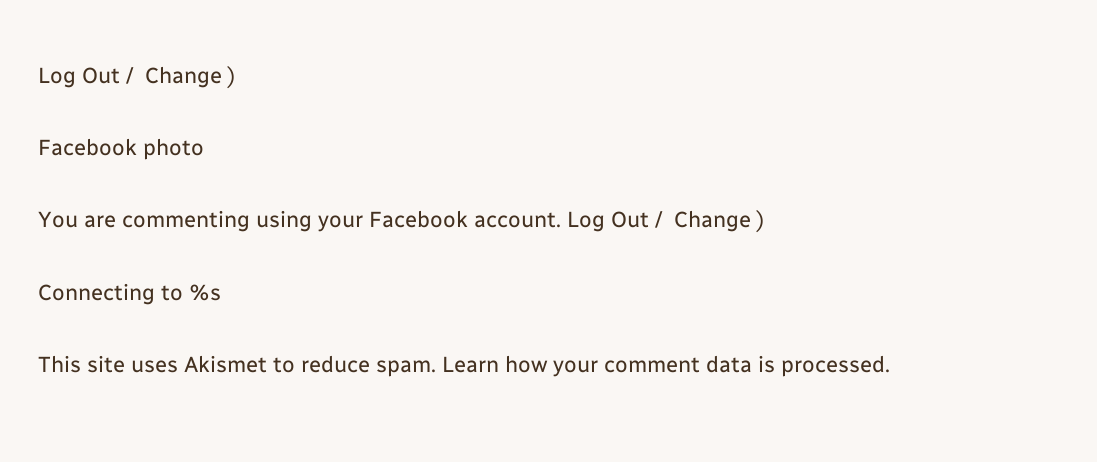Log Out /  Change )

Facebook photo

You are commenting using your Facebook account. Log Out /  Change )

Connecting to %s

This site uses Akismet to reduce spam. Learn how your comment data is processed.